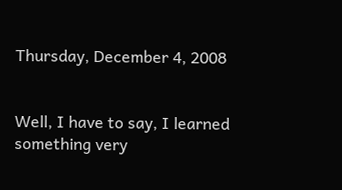Thursday, December 4, 2008


Well, I have to say, I learned something very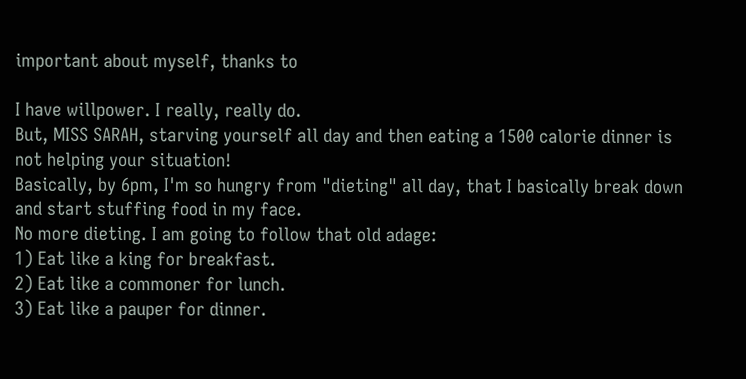important about myself, thanks to

I have willpower. I really, really do.
But, MISS SARAH, starving yourself all day and then eating a 1500 calorie dinner is not helping your situation!
Basically, by 6pm, I'm so hungry from "dieting" all day, that I basically break down and start stuffing food in my face.
No more dieting. I am going to follow that old adage:
1) Eat like a king for breakfast.
2) Eat like a commoner for lunch.
3) Eat like a pauper for dinner.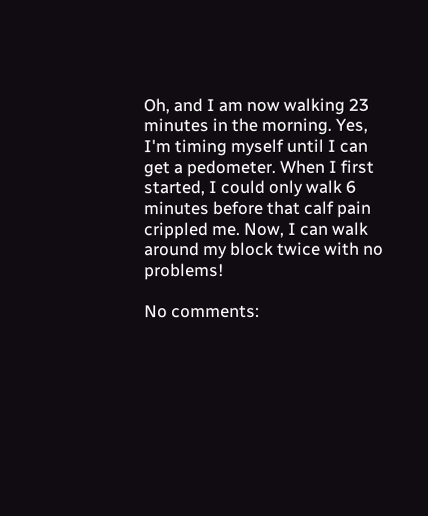Oh, and I am now walking 23 minutes in the morning. Yes, I'm timing myself until I can get a pedometer. When I first started, I could only walk 6 minutes before that calf pain crippled me. Now, I can walk around my block twice with no problems!

No comments: